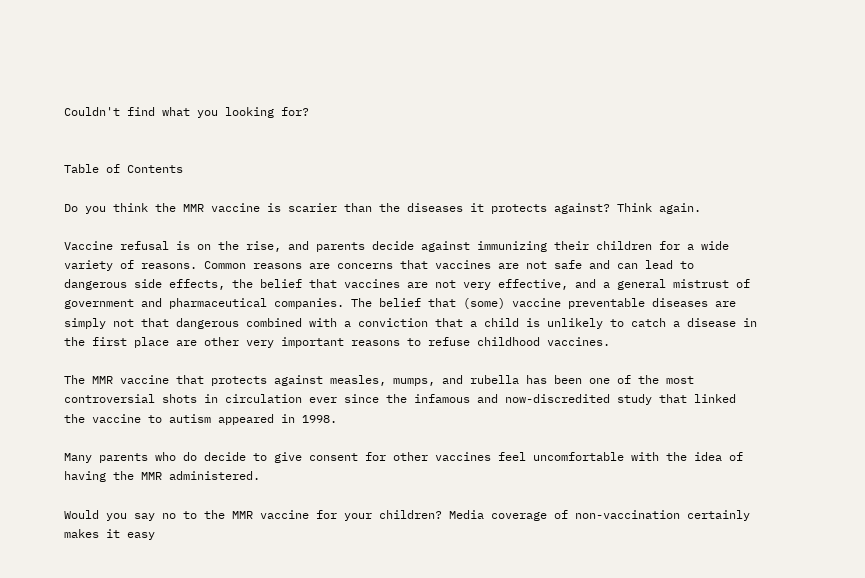Couldn't find what you looking for?


Table of Contents

Do you think the MMR vaccine is scarier than the diseases it protects against? Think again.

Vaccine refusal is on the rise, and parents decide against immunizing their children for a wide variety of reasons. Common reasons are concerns that vaccines are not safe and can lead to dangerous side effects, the belief that vaccines are not very effective, and a general mistrust of government and pharmaceutical companies. The belief that (some) vaccine preventable diseases are simply not that dangerous combined with a conviction that a child is unlikely to catch a disease in the first place are other very important reasons to refuse childhood vaccines.

The MMR vaccine that protects against measles, mumps, and rubella has been one of the most controversial shots in circulation ever since the infamous and now-discredited study that linked the vaccine to autism appeared in 1998.

Many parents who do decide to give consent for other vaccines feel uncomfortable with the idea of having the MMR administered.

Would you say no to the MMR vaccine for your children? Media coverage of non-vaccination certainly makes it easy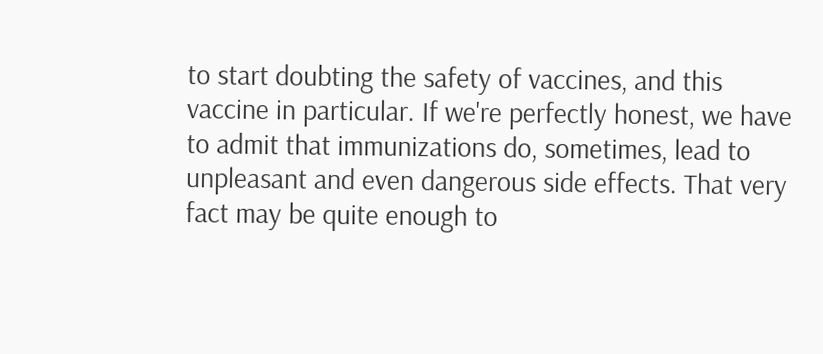to start doubting the safety of vaccines, and this vaccine in particular. If we're perfectly honest, we have to admit that immunizations do, sometimes, lead to unpleasant and even dangerous side effects. That very fact may be quite enough to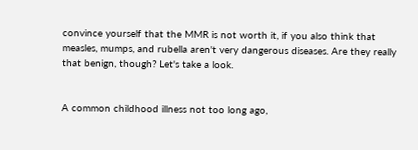convince yourself that the MMR is not worth it, if you also think that measles, mumps, and rubella aren't very dangerous diseases. Are they really that benign, though? Let's take a look.


A common childhood illness not too long ago,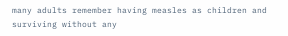many adults remember having measles as children and surviving without any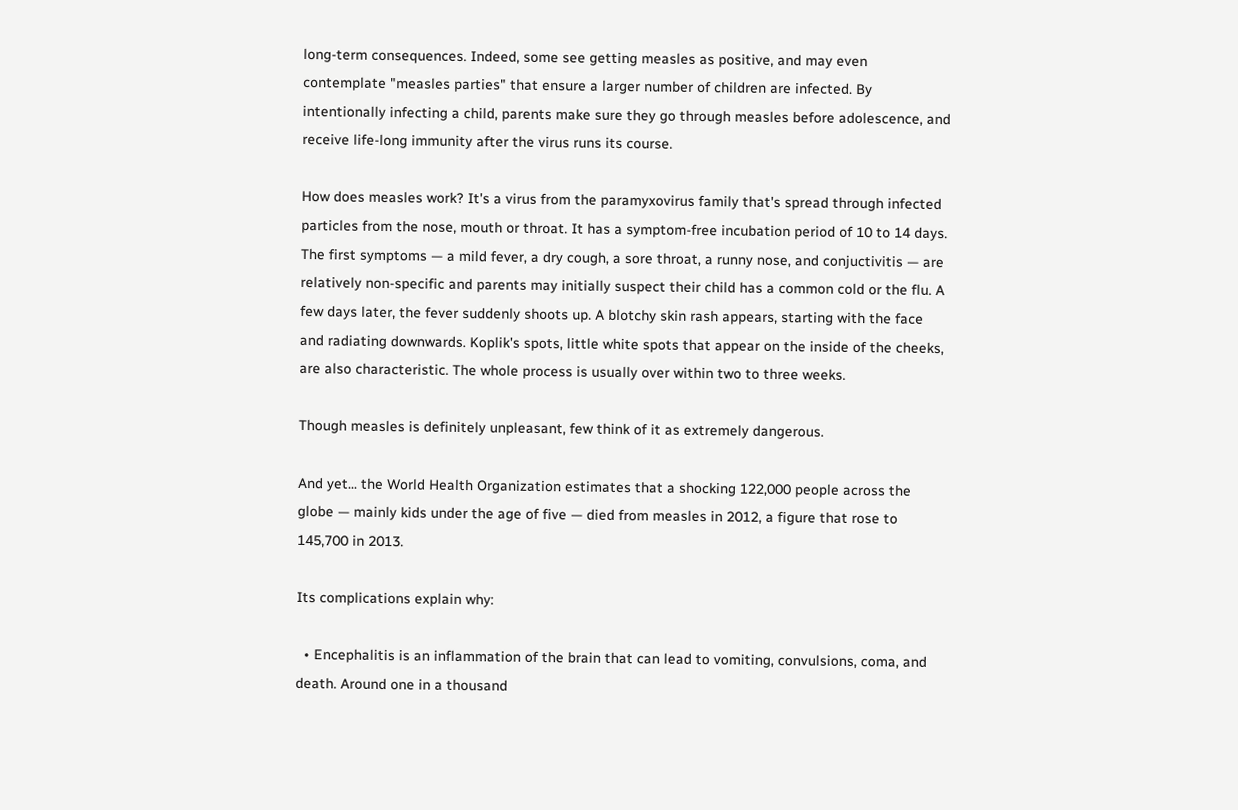long-term consequences. Indeed, some see getting measles as positive, and may even contemplate "measles parties" that ensure a larger number of children are infected. By intentionally infecting a child, parents make sure they go through measles before adolescence, and receive life-long immunity after the virus runs its course.

How does measles work? It's a virus from the paramyxovirus family that's spread through infected particles from the nose, mouth or throat. It has a symptom-free incubation period of 10 to 14 days. The first symptoms — a mild fever, a dry cough, a sore throat, a runny nose, and conjuctivitis — are relatively non-specific and parents may initially suspect their child has a common cold or the flu. A few days later, the fever suddenly shoots up. A blotchy skin rash appears, starting with the face and radiating downwards. Koplik's spots, little white spots that appear on the inside of the cheeks, are also characteristic. The whole process is usually over within two to three weeks.

Though measles is definitely unpleasant, few think of it as extremely dangerous.

And yet... the World Health Organization estimates that a shocking 122,000 people across the globe — mainly kids under the age of five — died from measles in 2012, a figure that rose to 145,700 in 2013.

Its complications explain why:

  • Encephalitis is an inflammation of the brain that can lead to vomiting, convulsions, coma, and death. Around one in a thousand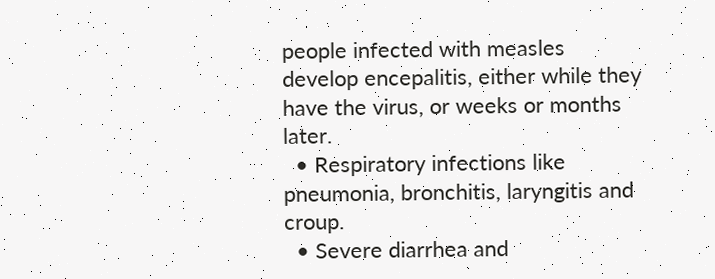people infected with measles develop encepalitis, either while they have the virus, or weeks or months later.
  • Respiratory infections like pneumonia, bronchitis, laryngitis and croup.
  • Severe diarrhea and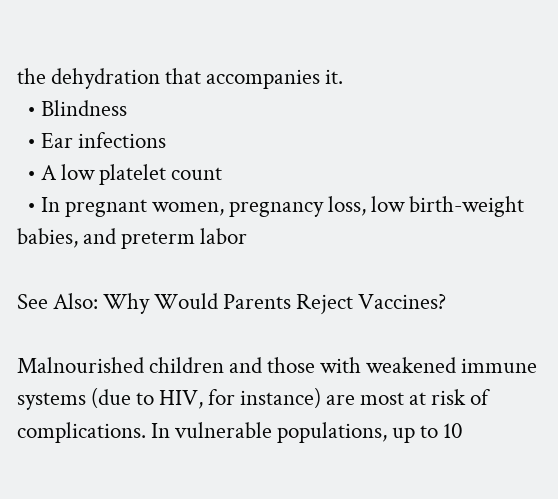the dehydration that accompanies it.
  • Blindness
  • Ear infections
  • A low platelet count
  • In pregnant women, pregnancy loss, low birth-weight babies, and preterm labor

See Also: Why Would Parents Reject Vaccines?

Malnourished children and those with weakened immune systems (due to HIV, for instance) are most at risk of complications. In vulnerable populations, up to 10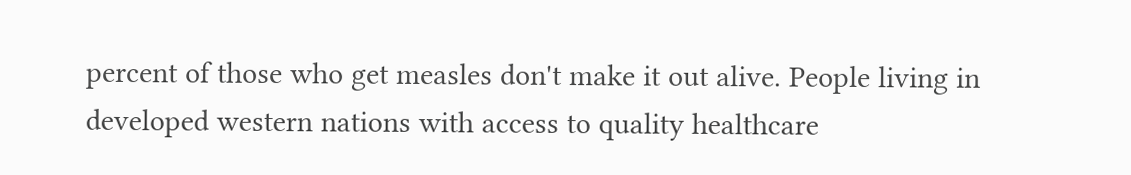percent of those who get measles don't make it out alive. People living in developed western nations with access to quality healthcare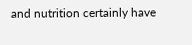and nutrition certainly have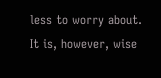less to worry about. It is, however, wise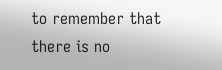to remember that there is no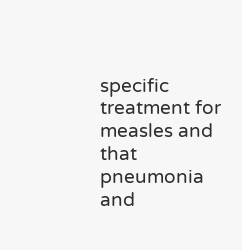specific treatment for measles and that pneumonia and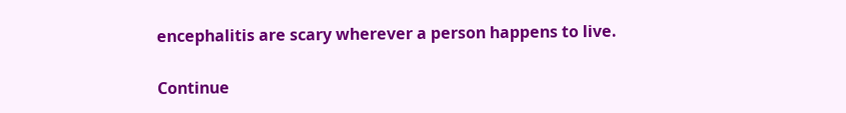encephalitis are scary wherever a person happens to live.

Continue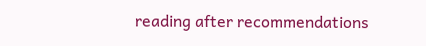reading after recommendations